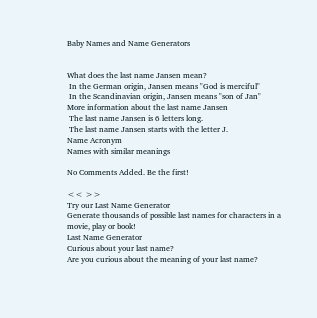Baby Names and Name Generators


What does the last name Jansen mean?
 In the German origin, Jansen means "God is merciful"
 In the Scandinavian origin, Jansen means "son of Jan"
More information about the last name Jansen
 The last name Jansen is 6 letters long.
 The last name Jansen starts with the letter J.
Name Acronym
Names with similar meanings

No Comments Added. Be the first!

<< >>
Try our Last Name Generator
Generate thousands of possible last names for characters in a movie, play or book!
Last Name Generator
Curious about your last name?
Are you curious about the meaning of your last name?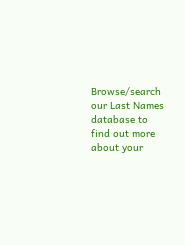Browse/search our Last Names database to find out more about your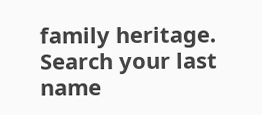family heritage.
Search your last name